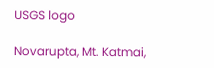USGS logo

Novarupta, Mt. Katmai,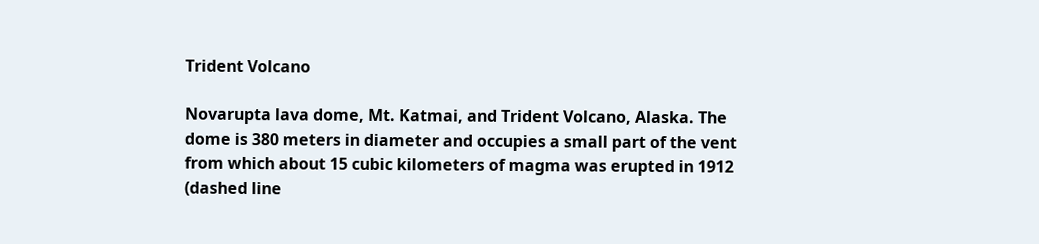Trident Volcano

Novarupta lava dome, Mt. Katmai, and Trident Volcano, Alaska. The dome is 380 meters in diameter and occupies a small part of the vent from which about 15 cubic kilometers of magma was erupted in 1912 (dashed line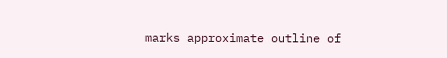marks approximate outline of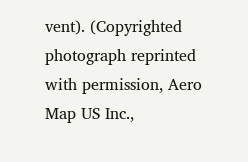vent). (Copyrighted photograph reprinted with permission, Aero Map US Inc.,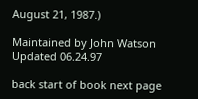August 21, 1987.)

Maintained by John Watson
Updated 06.24.97

back start of book next page